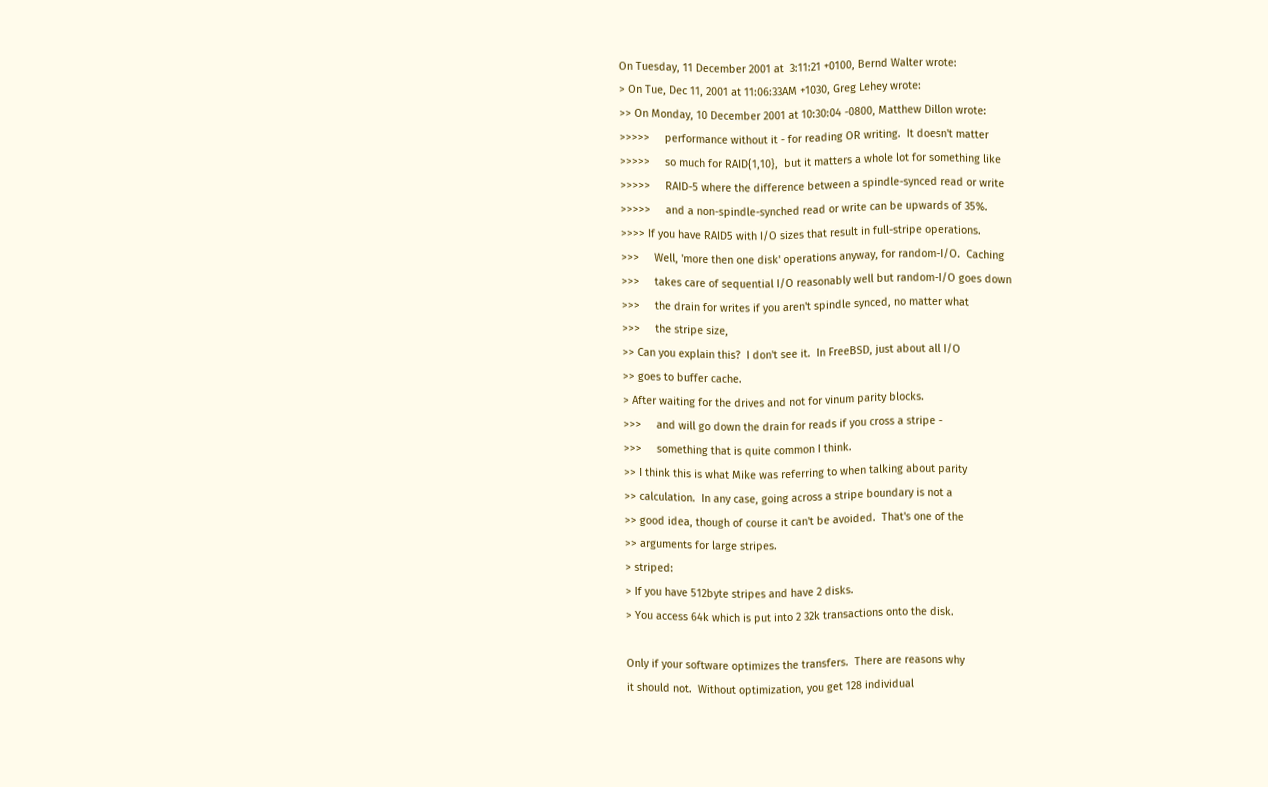On Tuesday, 11 December 2001 at  3:11:21 +0100, Bernd Walter wrote:
> On Tue, Dec 11, 2001 at 11:06:33AM +1030, Greg Lehey wrote:
>> On Monday, 10 December 2001 at 10:30:04 -0800, Matthew Dillon wrote:
>>>>>     performance without it - for reading OR writing.  It doesn't matter
>>>>>     so much for RAID{1,10},  but it matters a whole lot for something like
>>>>>     RAID-5 where the difference between a spindle-synced read or write
>>>>>     and a non-spindle-synched read or write can be upwards of 35%.
>>>> If you have RAID5 with I/O sizes that result in full-stripe operations.
>>>     Well, 'more then one disk' operations anyway, for random-I/O.  Caching
>>>     takes care of sequential I/O reasonably well but random-I/O goes down
>>>     the drain for writes if you aren't spindle synced, no matter what
>>>     the stripe size,
>> Can you explain this?  I don't see it.  In FreeBSD, just about all I/O
>> goes to buffer cache.
> After waiting for the drives and not for vinum parity blocks.
>>>     and will go down the drain for reads if you cross a stripe -
>>>     something that is quite common I think.
>> I think this is what Mike was referring to when talking about parity
>> calculation.  In any case, going across a stripe boundary is not a
>> good idea, though of course it can't be avoided.  That's one of the
>> arguments for large stripes.
> striped:
> If you have 512byte stripes and have 2 disks.
> You access 64k which is put into 2 32k transactions onto the disk.

Only if your software optimizes the transfers.  There are reasons why
it should not.  Without optimization, you get 128 individual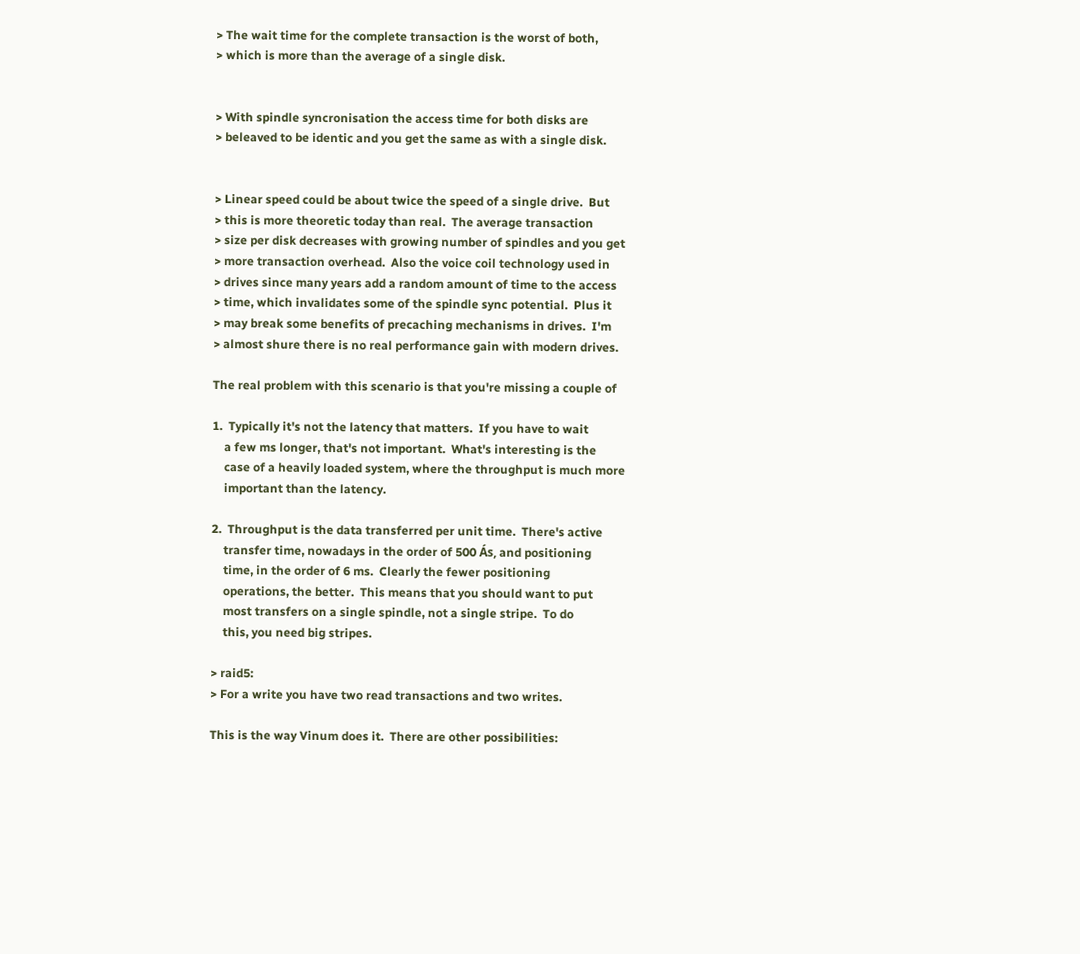> The wait time for the complete transaction is the worst of both,
> which is more than the average of a single disk.


> With spindle syncronisation the access time for both disks are
> beleaved to be identic and you get the same as with a single disk.


> Linear speed could be about twice the speed of a single drive.  But
> this is more theoretic today than real.  The average transaction
> size per disk decreases with growing number of spindles and you get
> more transaction overhead.  Also the voice coil technology used in
> drives since many years add a random amount of time to the access
> time, which invalidates some of the spindle sync potential.  Plus it
> may break some benefits of precaching mechanisms in drives.  I'm
> almost shure there is no real performance gain with modern drives.

The real problem with this scenario is that you're missing a couple of

1.  Typically it's not the latency that matters.  If you have to wait
    a few ms longer, that's not important.  What's interesting is the
    case of a heavily loaded system, where the throughput is much more
    important than the latency.

2.  Throughput is the data transferred per unit time.  There's active
    transfer time, nowadays in the order of 500 Ás, and positioning
    time, in the order of 6 ms.  Clearly the fewer positioning
    operations, the better.  This means that you should want to put
    most transfers on a single spindle, not a single stripe.  To do
    this, you need big stripes.

> raid5:
> For a write you have two read transactions and two writes.

This is the way Vinum does it.  There are other possibilities: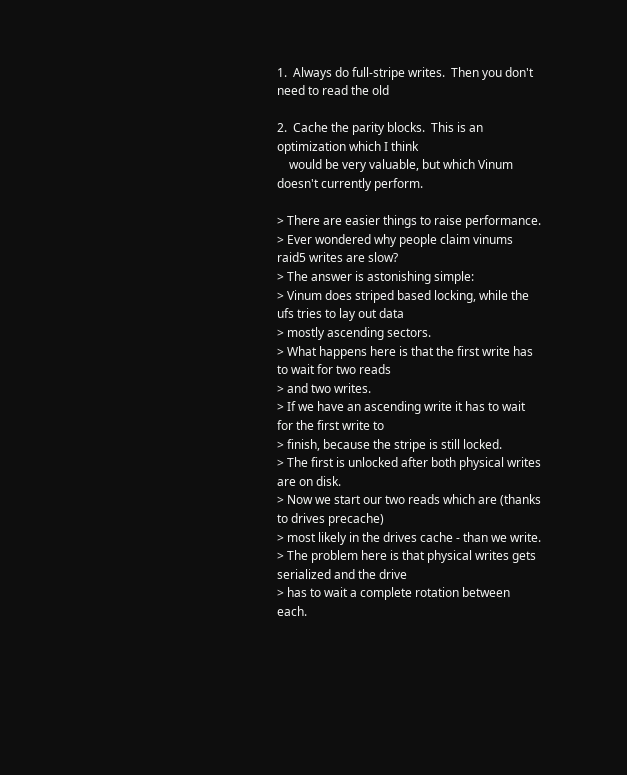1.  Always do full-stripe writes.  Then you don't need to read the old

2.  Cache the parity blocks.  This is an optimization which I think
    would be very valuable, but which Vinum doesn't currently perform.

> There are easier things to raise performance.
> Ever wondered why people claim vinums raid5 writes are slow?
> The answer is astonishing simple:
> Vinum does striped based locking, while the ufs tries to lay out data
> mostly ascending sectors.
> What happens here is that the first write has to wait for two reads
> and two writes.
> If we have an ascending write it has to wait for the first write to
> finish, because the stripe is still locked.
> The first is unlocked after both physical writes are on disk.
> Now we start our two reads which are (thanks to drives precache)
> most likely in the drives cache - than we write.
> The problem here is that physical writes gets serialized and the drive
> has to wait a complete rotation between each.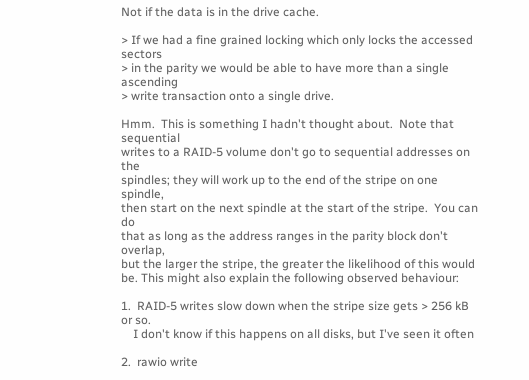Not if the data is in the drive cache.

> If we had a fine grained locking which only locks the accessed sectors
> in the parity we would be able to have more than a single ascending
> write transaction onto a single drive.

Hmm.  This is something I hadn't thought about.  Note that sequential
writes to a RAID-5 volume don't go to sequential addresses on the
spindles; they will work up to the end of the stripe on one spindle,
then start on the next spindle at the start of the stripe.  You can do
that as long as the address ranges in the parity block don't overlap,
but the larger the stripe, the greater the likelihood of this would
be. This might also explain the following observed behaviour:

1.  RAID-5 writes slow down when the stripe size gets > 256 kB or so.
    I don't know if this happens on all disks, but I've seen it often

2.  rawio write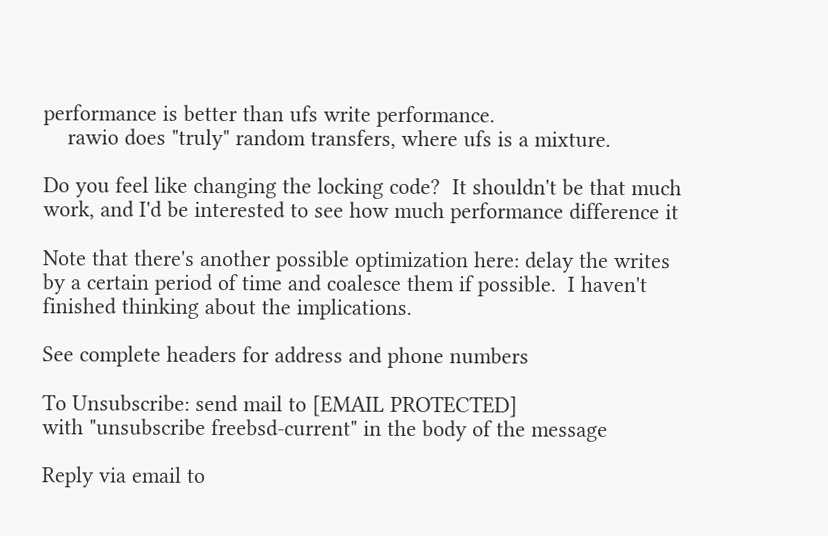performance is better than ufs write performance.
    rawio does "truly" random transfers, where ufs is a mixture.

Do you feel like changing the locking code?  It shouldn't be that much
work, and I'd be interested to see how much performance difference it

Note that there's another possible optimization here: delay the writes
by a certain period of time and coalesce them if possible.  I haven't
finished thinking about the implications.

See complete headers for address and phone numbers

To Unsubscribe: send mail to [EMAIL PROTECTED]
with "unsubscribe freebsd-current" in the body of the message

Reply via email to